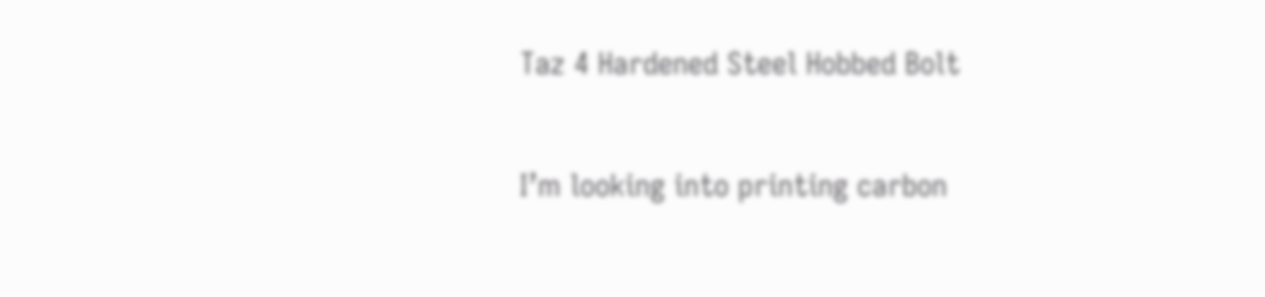Taz 4 Hardened Steel Hobbed Bolt

I’m looking into printing carbon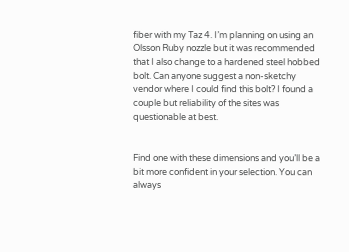fiber with my Taz 4. I’m planning on using an Olsson Ruby nozzle but it was recommended that I also change to a hardened steel hobbed bolt. Can anyone suggest a non-sketchy vendor where I could find this bolt? I found a couple but reliability of the sites was questionable at best.


Find one with these dimensions and you’ll be a bit more confident in your selection. You can always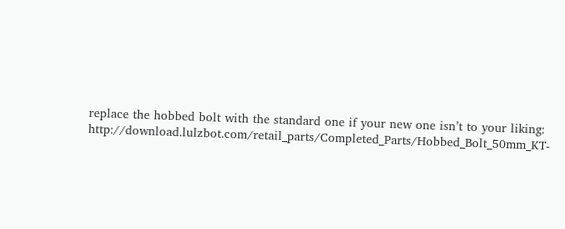replace the hobbed bolt with the standard one if your new one isn’t to your liking: http://download.lulzbot.com/retail_parts/Completed_Parts/Hobbed_Bolt_50mm_KT-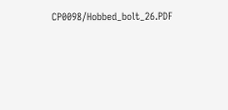CP0098/Hobbed_bolt_26.PDF